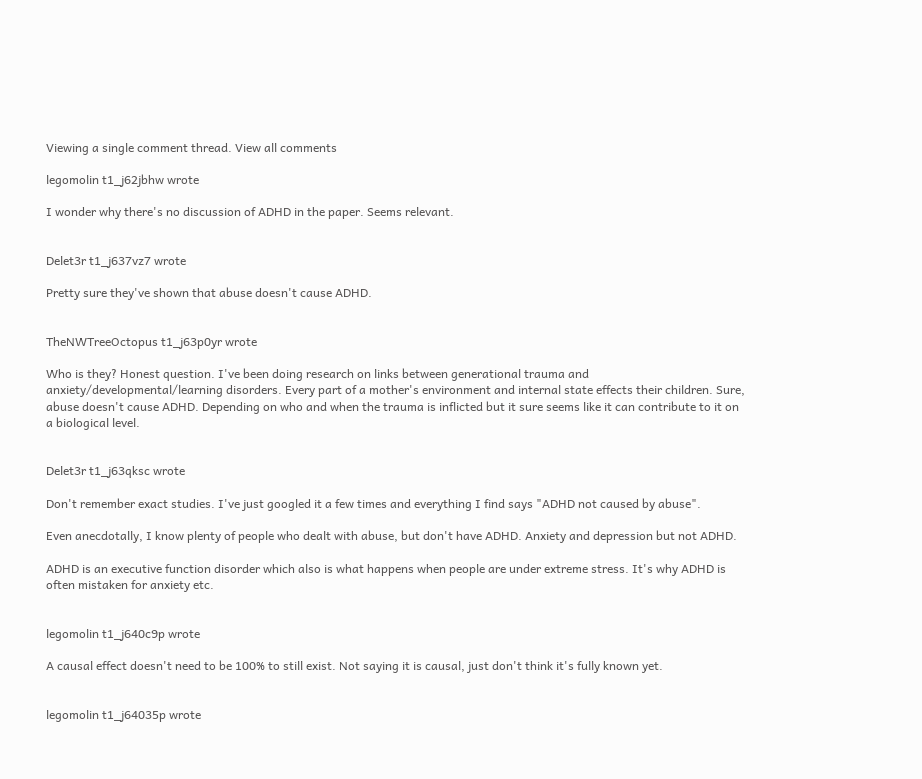Viewing a single comment thread. View all comments

legomolin t1_j62jbhw wrote

I wonder why there's no discussion of ADHD in the paper. Seems relevant.


Delet3r t1_j637vz7 wrote

Pretty sure they've shown that abuse doesn't cause ADHD.


TheNWTreeOctopus t1_j63p0yr wrote

Who is they? Honest question. I've been doing research on links between generational trauma and anxiety/developmental/learning disorders. Every part of a mother's environment and internal state effects their children. Sure, abuse doesn't cause ADHD. Depending on who and when the trauma is inflicted but it sure seems like it can contribute to it on a biological level.


Delet3r t1_j63qksc wrote

Don't remember exact studies. I've just googled it a few times and everything I find says "ADHD not caused by abuse".

Even anecdotally, I know plenty of people who dealt with abuse, but don't have ADHD. Anxiety and depression but not ADHD.

ADHD is an executive function disorder which also is what happens when people are under extreme stress. It's why ADHD is often mistaken for anxiety etc.


legomolin t1_j640c9p wrote

A causal effect doesn't need to be 100% to still exist. Not saying it is causal, just don't think it's fully known yet.


legomolin t1_j64035p wrote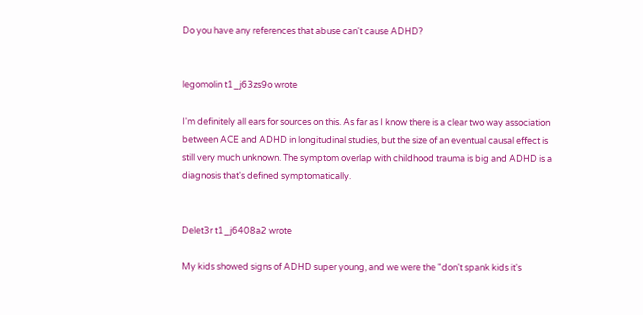Do you have any references that abuse can't cause ADHD?


legomolin t1_j63zs9o wrote

I'm definitely all ears for sources on this. As far as I know there is a clear two way association between ACE and ADHD in longitudinal studies, but the size of an eventual causal effect is still very much unknown. The symptom overlap with childhood trauma is big and ADHD is a diagnosis that's defined symptomatically.


Delet3r t1_j6408a2 wrote

My kids showed signs of ADHD super young, and we were the "don't spank kids it's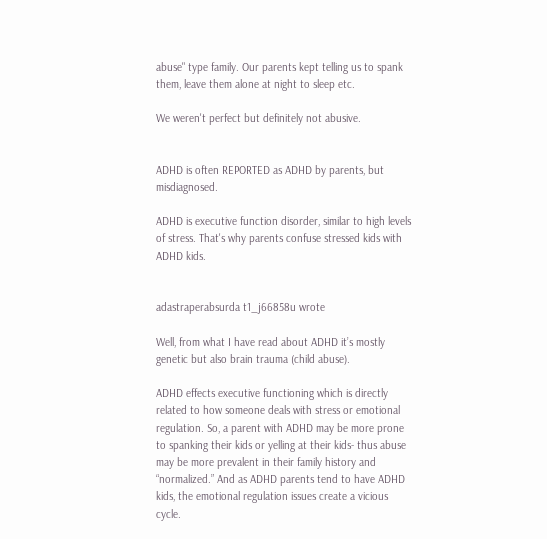abuse" type family. Our parents kept telling us to spank them, leave them alone at night to sleep etc.

We weren't perfect but definitely not abusive.


ADHD is often REPORTED as ADHD by parents, but misdiagnosed.

ADHD is executive function disorder, similar to high levels of stress. That's why parents confuse stressed kids with ADHD kids.


adastraperabsurda t1_j66858u wrote

Well, from what I have read about ADHD it’s mostly genetic but also brain trauma (child abuse).

ADHD effects executive functioning which is directly related to how someone deals with stress or emotional regulation. So, a parent with ADHD may be more prone to spanking their kids or yelling at their kids- thus abuse may be more prevalent in their family history and “normalized.” And as ADHD parents tend to have ADHD kids, the emotional regulation issues create a vicious cycle.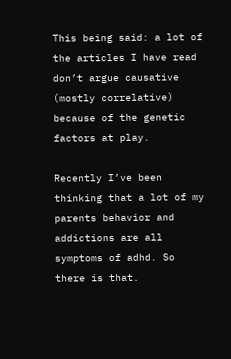This being said: a lot of the articles I have read don’t argue causative (mostly correlative) because of the genetic factors at play.

Recently I’ve been thinking that a lot of my parents behavior and addictions are all symptoms of adhd. So there is that.